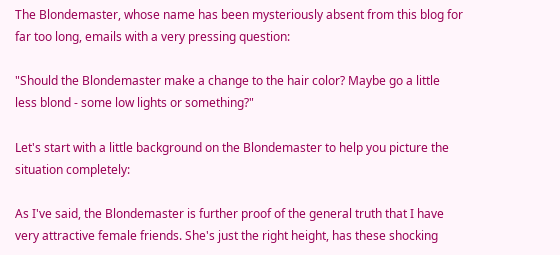The Blondemaster, whose name has been mysteriously absent from this blog for far too long, emails with a very pressing question:

"Should the Blondemaster make a change to the hair color? Maybe go a little less blond - some low lights or something?"

Let's start with a little background on the Blondemaster to help you picture the situation completely:

As I've said, the Blondemaster is further proof of the general truth that I have very attractive female friends. She's just the right height, has these shocking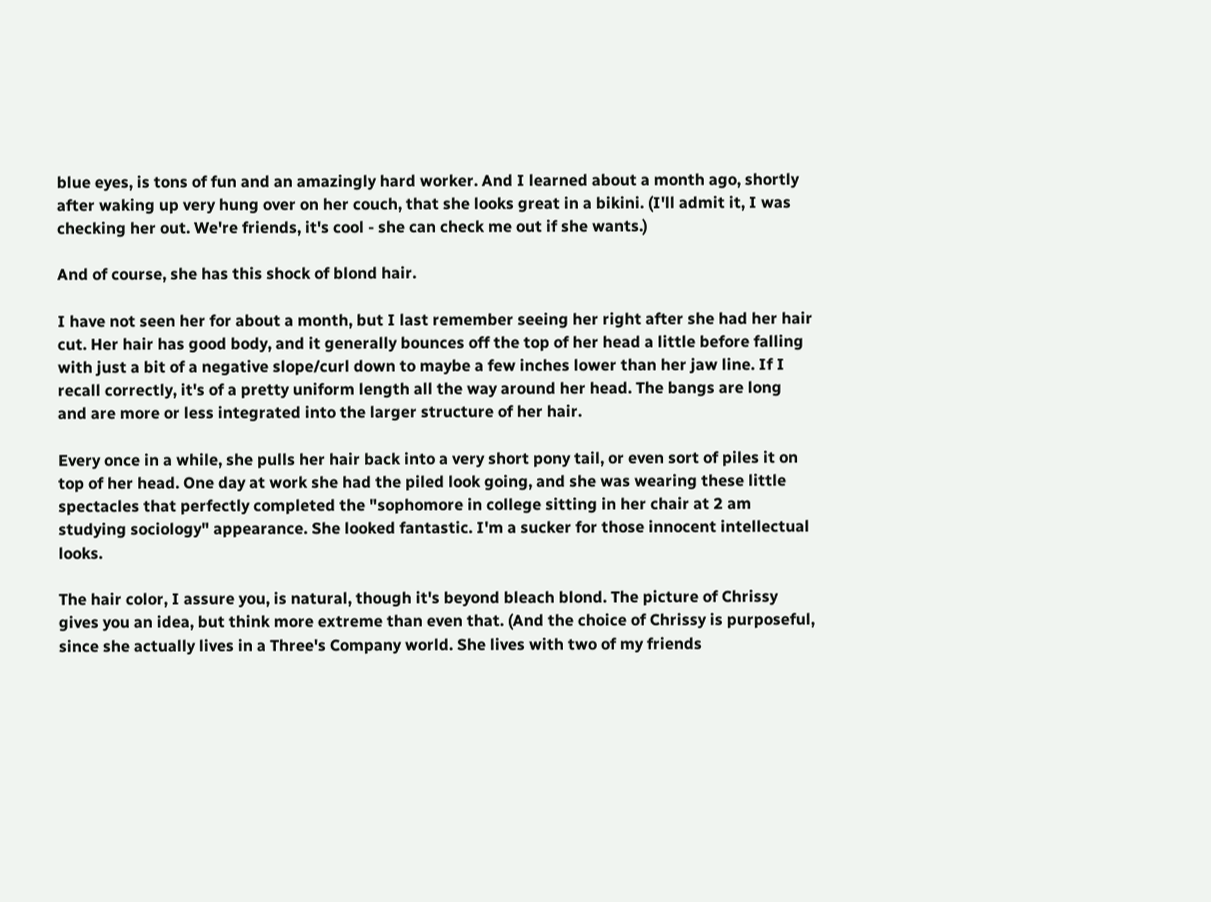blue eyes, is tons of fun and an amazingly hard worker. And I learned about a month ago, shortly after waking up very hung over on her couch, that she looks great in a bikini. (I'll admit it, I was checking her out. We're friends, it's cool - she can check me out if she wants.)

And of course, she has this shock of blond hair.

I have not seen her for about a month, but I last remember seeing her right after she had her hair cut. Her hair has good body, and it generally bounces off the top of her head a little before falling with just a bit of a negative slope/curl down to maybe a few inches lower than her jaw line. If I recall correctly, it's of a pretty uniform length all the way around her head. The bangs are long and are more or less integrated into the larger structure of her hair.

Every once in a while, she pulls her hair back into a very short pony tail, or even sort of piles it on top of her head. One day at work she had the piled look going, and she was wearing these little spectacles that perfectly completed the "sophomore in college sitting in her chair at 2 am studying sociology" appearance. She looked fantastic. I'm a sucker for those innocent intellectual looks.

The hair color, I assure you, is natural, though it's beyond bleach blond. The picture of Chrissy gives you an idea, but think more extreme than even that. (And the choice of Chrissy is purposeful, since she actually lives in a Three's Company world. She lives with two of my friends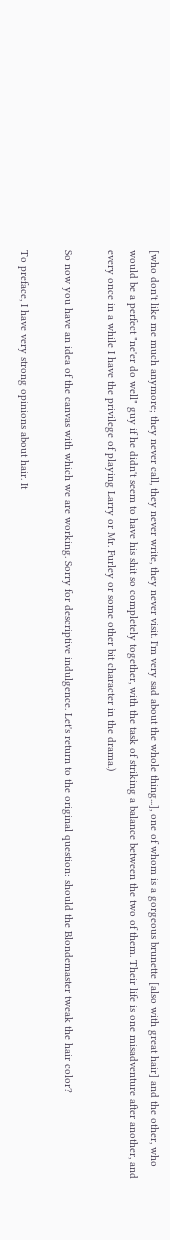[who don't like me much anymore; they never call, they never write, they never visit. I'm very sad about the whole thing...], one of whom is a gorgeous brunette [also with great hair] and the other, who would be a perfect "ne'er do well" guy if he didn't seem to have his shit so completely together, with the task of striking a balance between the two of them. Their life is one misadventure after another, and every once in a while I have the privilege of playing Larry or Mr. Furley or some other bit character in the drama.)

So now you have an idea of the canvas with which we are working. Sorry for descriptive indulgence. Let's return to the original question: should the Blondemaster tweak the hair color?

To preface, I have very strong opinions about hair. It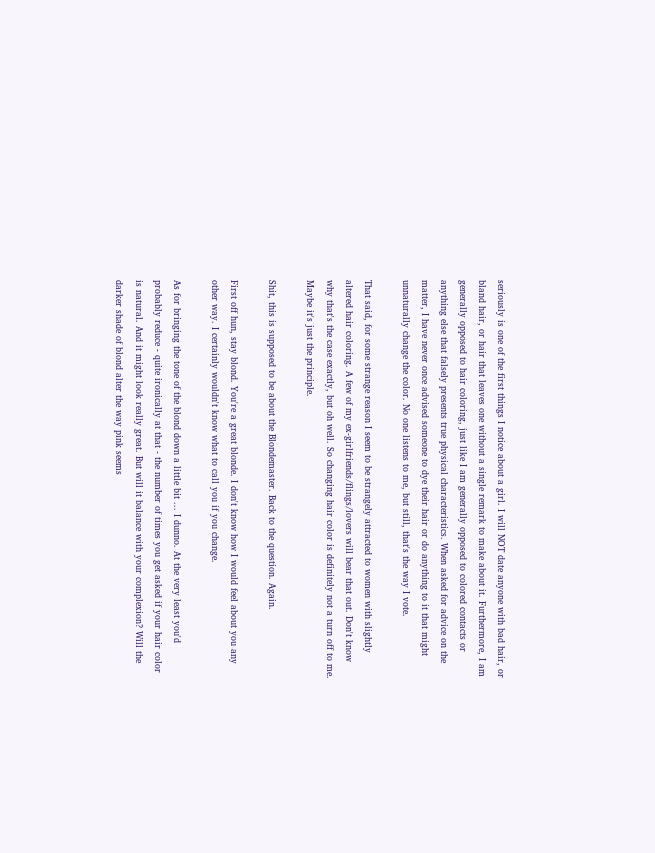seriously is one of the first things I notice about a girl. I will NOT date anyone with bad hair, or bland hair, or hair that leaves one without a single remark to make about it. Furthermore, I am generally opposed to hair coloring, just like I am generally opposed to colored contacts or anything else that falsely presents true physical characteristics. When asked for advice on the matter, I have never once advised someone to dye their hair or do anything to it that might unnaturally change the color. No one listens to me, but still, that's the way I vote.

That said, for some strange reason I seem to be strangely attracted to women with slightly altered hair coloring. A few of my ex-girlfriends/flings/lovers will bear that out. Don't know why that's the case exactly, but oh well. So changing hair color is definitely not a turn off to me. Maybe it's just the principle.

Shit, this is supposed to be about the Blondemaster. Back to the question. Again.

First off hun, stay blond. You're a great blonde. I don't know how I would feel about you any other way. I certainly wouldn't know what to call you if you change.

As for bringing the tone of the blond down a little bit ... I dunno. At the very least you'd probably reduce - quite ironically at that - the number of times you get asked if your hair color is natural. And it might look really great. But will it balance with your complexion? Will the darker shade of blond alter the way pink seems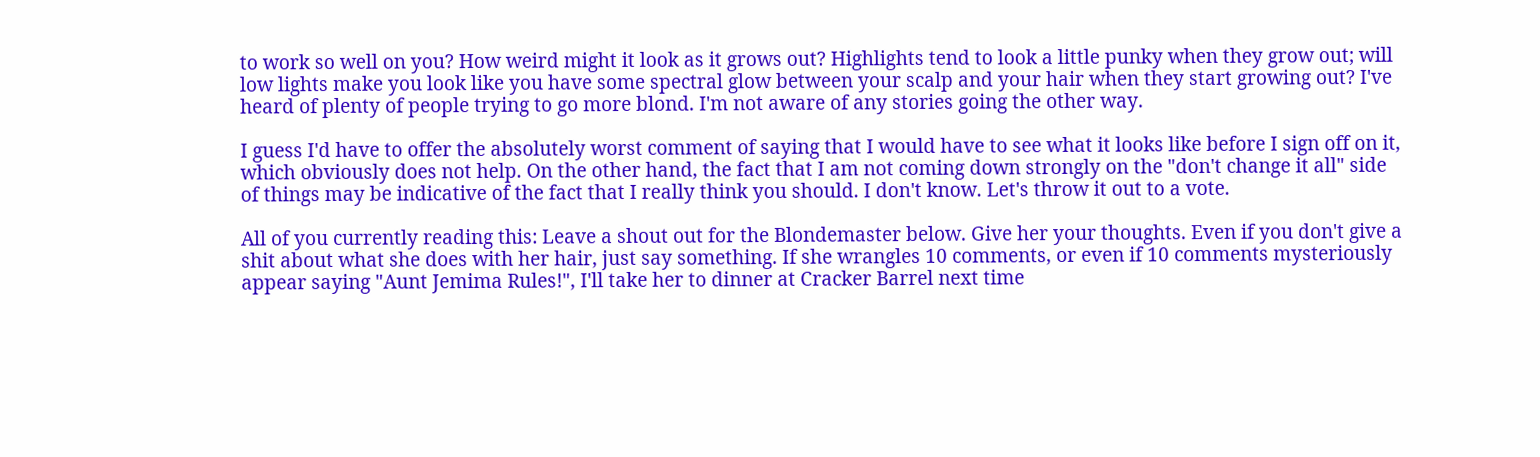to work so well on you? How weird might it look as it grows out? Highlights tend to look a little punky when they grow out; will low lights make you look like you have some spectral glow between your scalp and your hair when they start growing out? I've heard of plenty of people trying to go more blond. I'm not aware of any stories going the other way.

I guess I'd have to offer the absolutely worst comment of saying that I would have to see what it looks like before I sign off on it, which obviously does not help. On the other hand, the fact that I am not coming down strongly on the "don't change it all" side of things may be indicative of the fact that I really think you should. I don't know. Let's throw it out to a vote.

All of you currently reading this: Leave a shout out for the Blondemaster below. Give her your thoughts. Even if you don't give a shit about what she does with her hair, just say something. If she wrangles 10 comments, or even if 10 comments mysteriously appear saying "Aunt Jemima Rules!", I'll take her to dinner at Cracker Barrel next time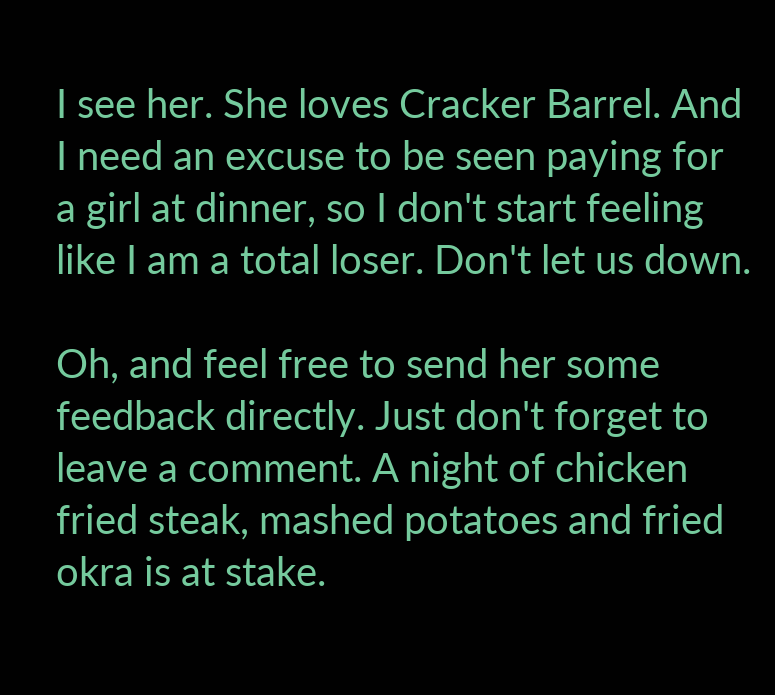I see her. She loves Cracker Barrel. And I need an excuse to be seen paying for a girl at dinner, so I don't start feeling like I am a total loser. Don't let us down.

Oh, and feel free to send her some feedback directly. Just don't forget to leave a comment. A night of chicken fried steak, mashed potatoes and fried okra is at stake.